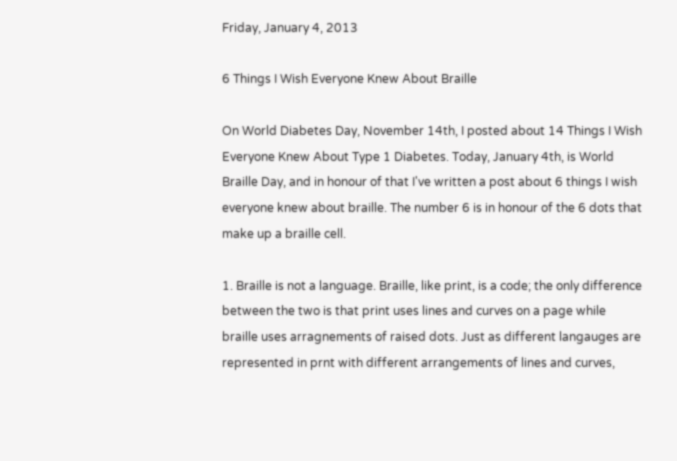Friday, January 4, 2013

6 Things I Wish Everyone Knew About Braille

On World Diabetes Day, November 14th, I posted about 14 Things I Wish Everyone Knew About Type 1 Diabetes. Today, January 4th, is World Braille Day, and in honour of that I've written a post about 6 things I wish everyone knew about braille. The number 6 is in honour of the 6 dots that make up a braille cell.

1. Braille is not a language. Braille, like print, is a code; the only difference between the two is that print uses lines and curves on a page while braille uses arragnements of raised dots. Just as different langauges are represented in prnt with different arrangements of lines and curves,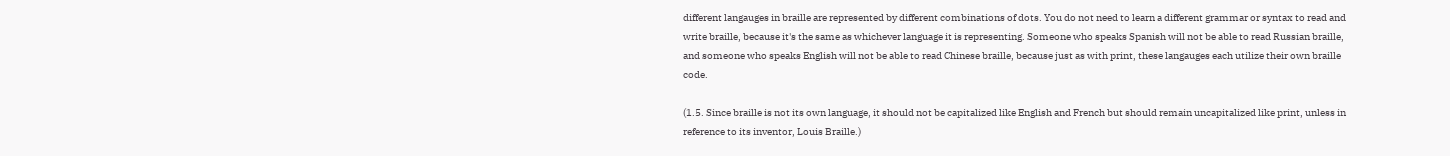different langauges in braille are represented by different combinations of dots. You do not need to learn a different grammar or syntax to read and write braille, because it's the same as whichever language it is representing. Someone who speaks Spanish will not be able to read Russian braille, and someone who speaks English will not be able to read Chinese braille, because just as with print, these langauges each utilize their own braille code.

(1.5. Since braille is not its own language, it should not be capitalized like English and French but should remain uncapitalized like print, unless in reference to its inventor, Louis Braille.)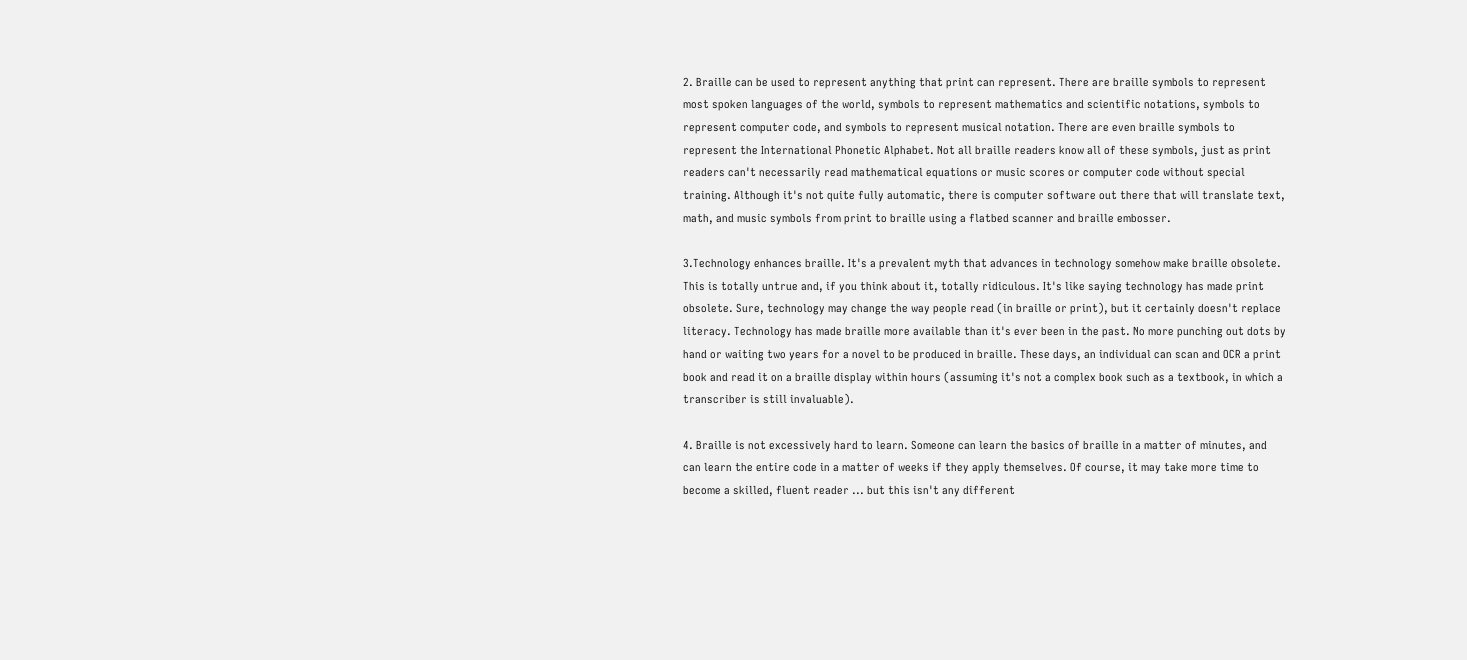2. Braille can be used to represent anything that print can represent. There are braille symbols to represent most spoken languages of the world, symbols to represent mathematics and scientific notations, symbols to represent computer code, and symbols to represent musical notation. There are even braille symbols to represent the International Phonetic Alphabet. Not all braille readers know all of these symbols, just as print readers can't necessarily read mathematical equations or music scores or computer code without special training. Although it's not quite fully automatic, there is computer software out there that will translate text, math, and music symbols from print to braille using a flatbed scanner and braille embosser.

3.Technology enhances braille. It's a prevalent myth that advances in technology somehow make braille obsolete. This is totally untrue and, if you think about it, totally ridiculous. It's like saying technology has made print obsolete. Sure, technology may change the way people read (in braille or print), but it certainly doesn't replace literacy. Technology has made braille more available than it's ever been in the past. No more punching out dots by hand or waiting two years for a novel to be produced in braille. These days, an individual can scan and OCR a print book and read it on a braille display within hours (assuming it's not a complex book such as a textbook, in which a transcriber is still invaluable).

4. Braille is not excessively hard to learn. Someone can learn the basics of braille in a matter of minutes, and can learn the entire code in a matter of weeks if they apply themselves. Of course, it may take more time to become a skilled, fluent reader ... but this isn't any different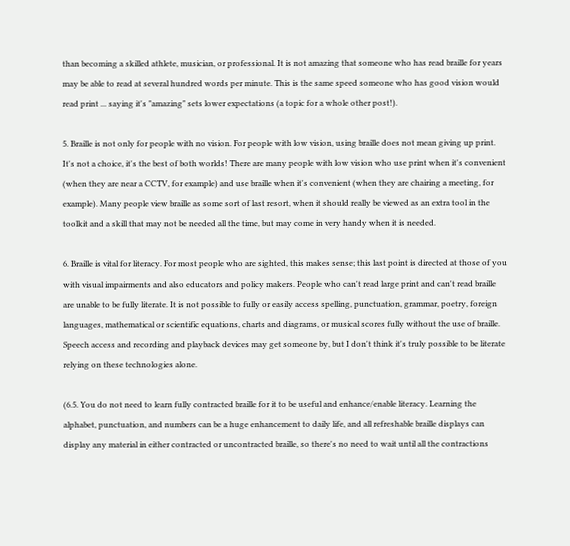than becoming a skilled athlete, musician, or professional. It is not amazing that someone who has read braille for years may be able to read at several hundred words per minute. This is the same speed someone who has good vision would read print ... saying it's "amazing" sets lower expectations (a topic for a whole other post!).

5. Braille is not only for people with no vision. For people with low vision, using braille does not mean giving up print. It's not a choice, it's the best of both worlds! There are many people with low vision who use print when it's convenient (when they are near a CCTV, for example) and use braille when it's convenient (when they are chairing a meeting, for example). Many people view braille as some sort of last resort, when it should really be viewed as an extra tool in the toolkit and a skill that may not be needed all the time, but may come in very handy when it is needed.

6. Braille is vital for literacy. For most people who are sighted, this makes sense; this last point is directed at those of you with visual impairments and also educators and policy makers. People who can't read large print and can't read braille are unable to be fully literate. It is not possible to fully or easily access spelling, punctuation, grammar, poetry, foreign languages, mathematical or scientific equations, charts and diagrams, or musical scores fully without the use of braille. Speech access and recording and playback devices may get someone by, but I don't think it's truly possible to be literate relying on these technologies alone.

(6.5. You do not need to learn fully contracted braille for it to be useful and enhance/enable literacy. Learning the alphabet, punctuation, and numbers can be a huge enhancement to daily life, and all refreshable braille displays can display any material in either contracted or uncontracted braille, so there's no need to wait until all the contractions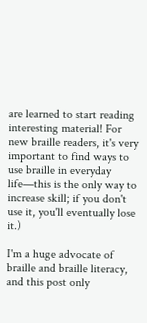are learned to start reading interesting material! For new braille readers, it's very important to find ways to use braille in everyday life—this is the only way to increase skill; if you don't use it, you'll eventually lose it.)

I'm a huge advocate of braille and braille literacy, and this post only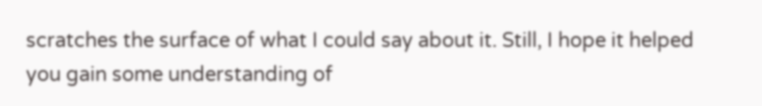scratches the surface of what I could say about it. Still, I hope it helped you gain some understanding of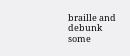braille and debunk some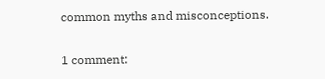common myths and misconceptions.

1 comment: